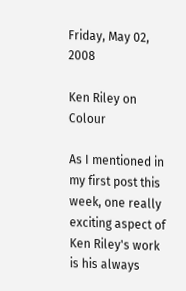Friday, May 02, 2008

Ken Riley on Colour

As I mentioned in my first post this week, one really exciting aspect of Ken Riley's work is his always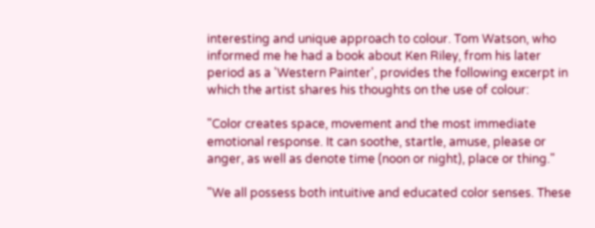interesting and unique approach to colour. Tom Watson, who informed me he had a book about Ken Riley, from his later period as a 'Western Painter', provides the following excerpt in which the artist shares his thoughts on the use of colour:

"Color creates space, movement and the most immediate emotional response. It can soothe, startle, amuse, please or anger, as well as denote time (noon or night), place or thing."

"We all possess both intuitive and educated color senses. These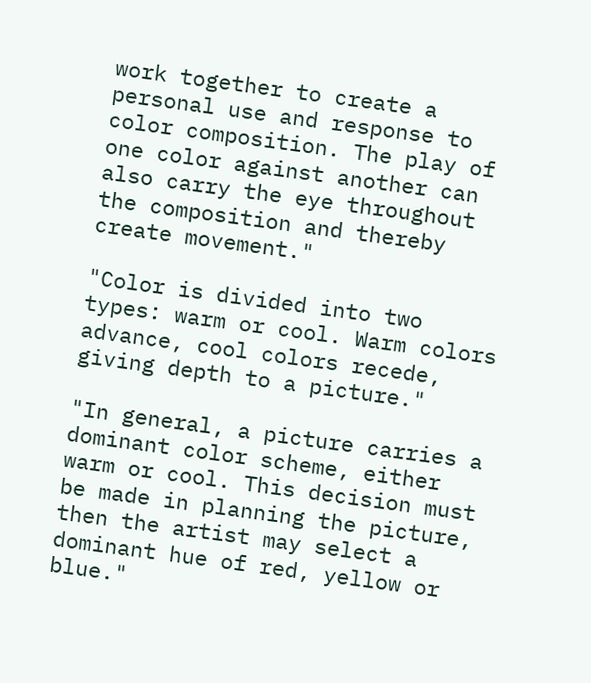work together to create a personal use and response to color composition. The play of one color against another can also carry the eye throughout the composition and thereby create movement."

"Color is divided into two types: warm or cool. Warm colors advance, cool colors recede, giving depth to a picture."

"In general, a picture carries a dominant color scheme, either warm or cool. This decision must be made in planning the picture, then the artist may select a dominant hue of red, yellow or blue."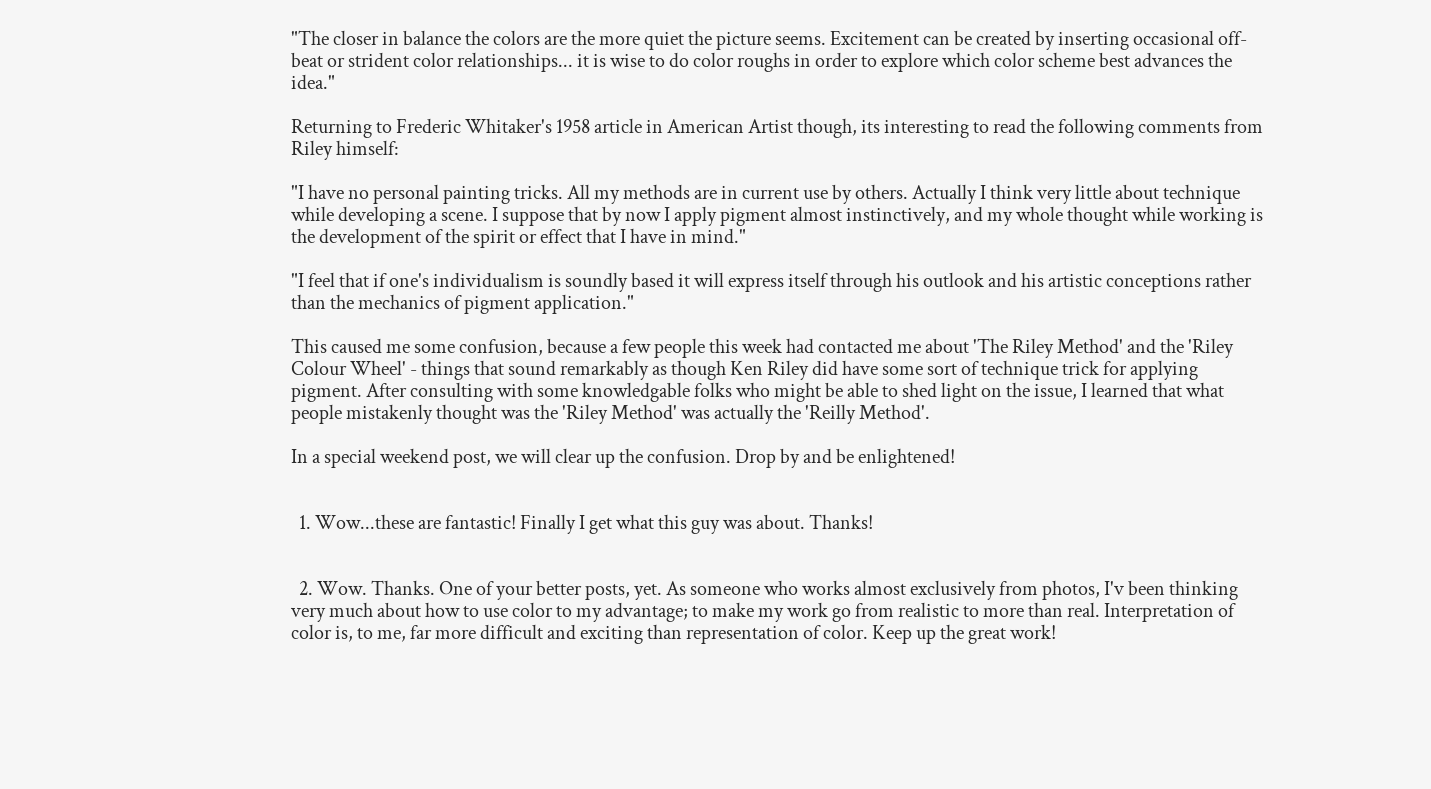"The closer in balance the colors are the more quiet the picture seems. Excitement can be created by inserting occasional off-beat or strident color relationships... it is wise to do color roughs in order to explore which color scheme best advances the idea."

Returning to Frederic Whitaker's 1958 article in American Artist though, its interesting to read the following comments from Riley himself:

"I have no personal painting tricks. All my methods are in current use by others. Actually I think very little about technique while developing a scene. I suppose that by now I apply pigment almost instinctively, and my whole thought while working is the development of the spirit or effect that I have in mind."

"I feel that if one's individualism is soundly based it will express itself through his outlook and his artistic conceptions rather than the mechanics of pigment application."

This caused me some confusion, because a few people this week had contacted me about 'The Riley Method' and the 'Riley Colour Wheel' - things that sound remarkably as though Ken Riley did have some sort of technique trick for applying pigment. After consulting with some knowledgable folks who might be able to shed light on the issue, I learned that what people mistakenly thought was the 'Riley Method' was actually the 'Reilly Method'.

In a special weekend post, we will clear up the confusion. Drop by and be enlightened!


  1. Wow...these are fantastic! Finally I get what this guy was about. Thanks!


  2. Wow. Thanks. One of your better posts, yet. As someone who works almost exclusively from photos, I'v been thinking very much about how to use color to my advantage; to make my work go from realistic to more than real. Interpretation of color is, to me, far more difficult and exciting than representation of color. Keep up the great work!